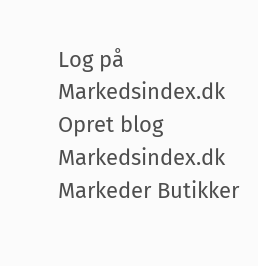Log på Markedsindex.dk
Opret blog
Markedsindex.dk Markeder Butikker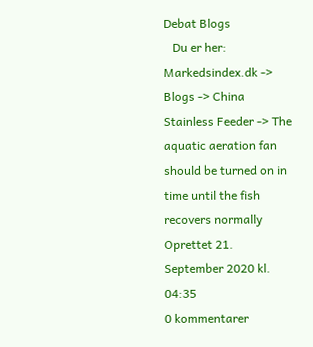Debat Blogs
   Du er her: Markedsindex.dk -> Blogs -> China Stainless Feeder -> The aquatic aeration fan should be turned on in time until the fish recovers normally
Oprettet 21. September 2020 kl. 04:35
0 kommentarer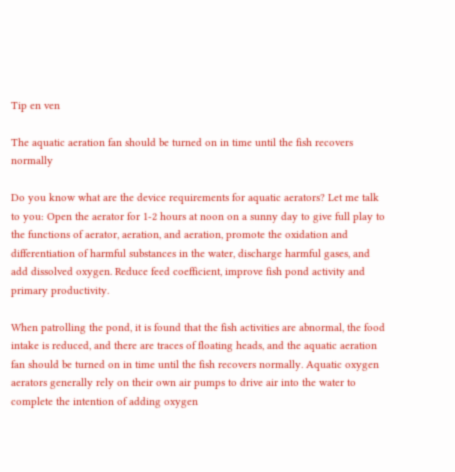Tip en ven

The aquatic aeration fan should be turned on in time until the fish recovers normally

Do you know what are the device requirements for aquatic aerators? Let me talk to you: Open the aerator for 1-2 hours at noon on a sunny day to give full play to the functions of aerator, aeration, and aeration, promote the oxidation and differentiation of harmful substances in the water, discharge harmful gases, and add dissolved oxygen. Reduce feed coefficient, improve fish pond activity and primary productivity.

When patrolling the pond, it is found that the fish activities are abnormal, the food intake is reduced, and there are traces of floating heads, and the aquatic aeration fan should be turned on in time until the fish recovers normally. Aquatic oxygen aerators generally rely on their own air pumps to drive air into the water to complete the intention of adding oxygen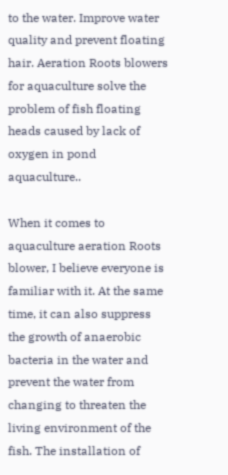to the water. Improve water quality and prevent floating hair. Aeration Roots blowers for aquaculture solve the problem of fish floating heads caused by lack of oxygen in pond aquaculture..

When it comes to aquaculture aeration Roots blower, I believe everyone is familiar with it. At the same time, it can also suppress the growth of anaerobic bacteria in the water and prevent the water from changing to threaten the living environment of the fish. The installation of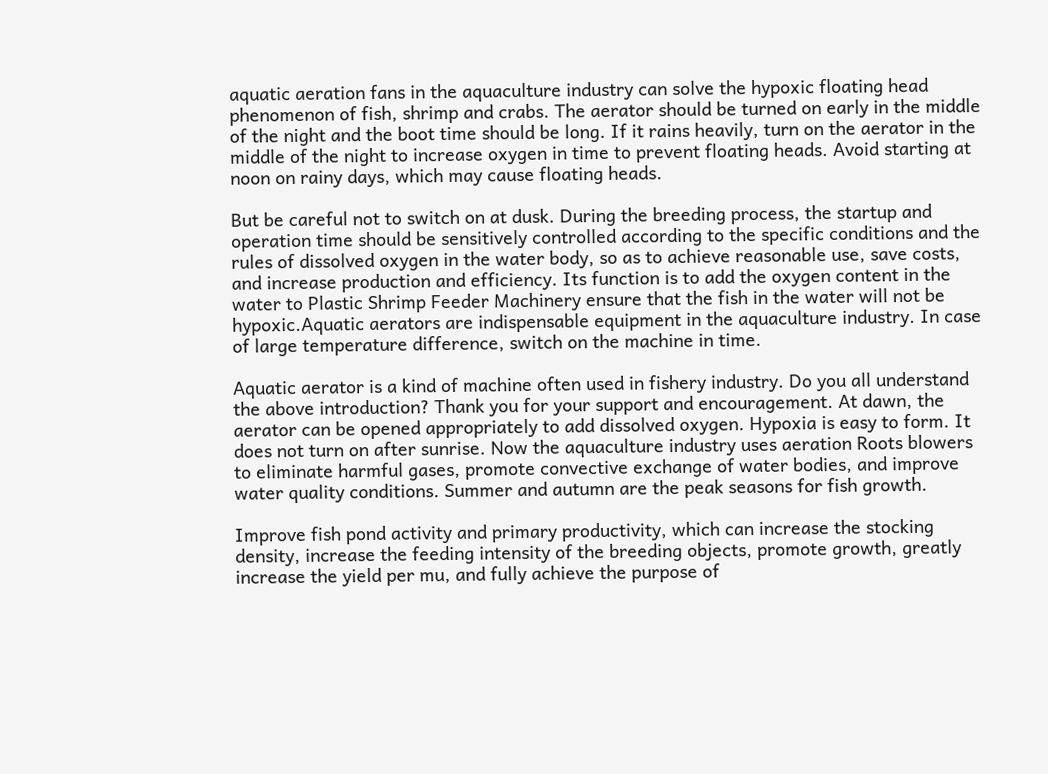aquatic aeration fans in the aquaculture industry can solve the hypoxic floating head phenomenon of fish, shrimp and crabs. The aerator should be turned on early in the middle of the night and the boot time should be long. If it rains heavily, turn on the aerator in the middle of the night to increase oxygen in time to prevent floating heads. Avoid starting at noon on rainy days, which may cause floating heads.

But be careful not to switch on at dusk. During the breeding process, the startup and operation time should be sensitively controlled according to the specific conditions and the rules of dissolved oxygen in the water body, so as to achieve reasonable use, save costs, and increase production and efficiency. Its function is to add the oxygen content in the water to Plastic Shrimp Feeder Machinery ensure that the fish in the water will not be hypoxic.Aquatic aerators are indispensable equipment in the aquaculture industry. In case of large temperature difference, switch on the machine in time.

Aquatic aerator is a kind of machine often used in fishery industry. Do you all understand the above introduction? Thank you for your support and encouragement. At dawn, the aerator can be opened appropriately to add dissolved oxygen. Hypoxia is easy to form. It does not turn on after sunrise. Now the aquaculture industry uses aeration Roots blowers to eliminate harmful gases, promote convective exchange of water bodies, and improve water quality conditions. Summer and autumn are the peak seasons for fish growth.

Improve fish pond activity and primary productivity, which can increase the stocking density, increase the feeding intensity of the breeding objects, promote growth, greatly increase the yield per mu, and fully achieve the purpose of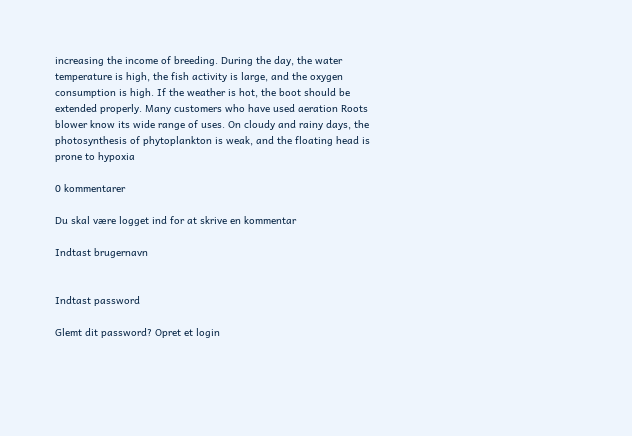increasing the income of breeding. During the day, the water temperature is high, the fish activity is large, and the oxygen consumption is high. If the weather is hot, the boot should be extended properly. Many customers who have used aeration Roots blower know its wide range of uses. On cloudy and rainy days, the photosynthesis of phytoplankton is weak, and the floating head is prone to hypoxia

0 kommentarer

Du skal være logget ind for at skrive en kommentar

Indtast brugernavn


Indtast password

Glemt dit password? Opret et login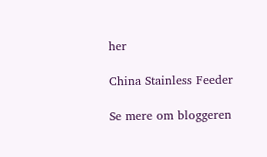her

China Stainless Feeder

Se mere om bloggeren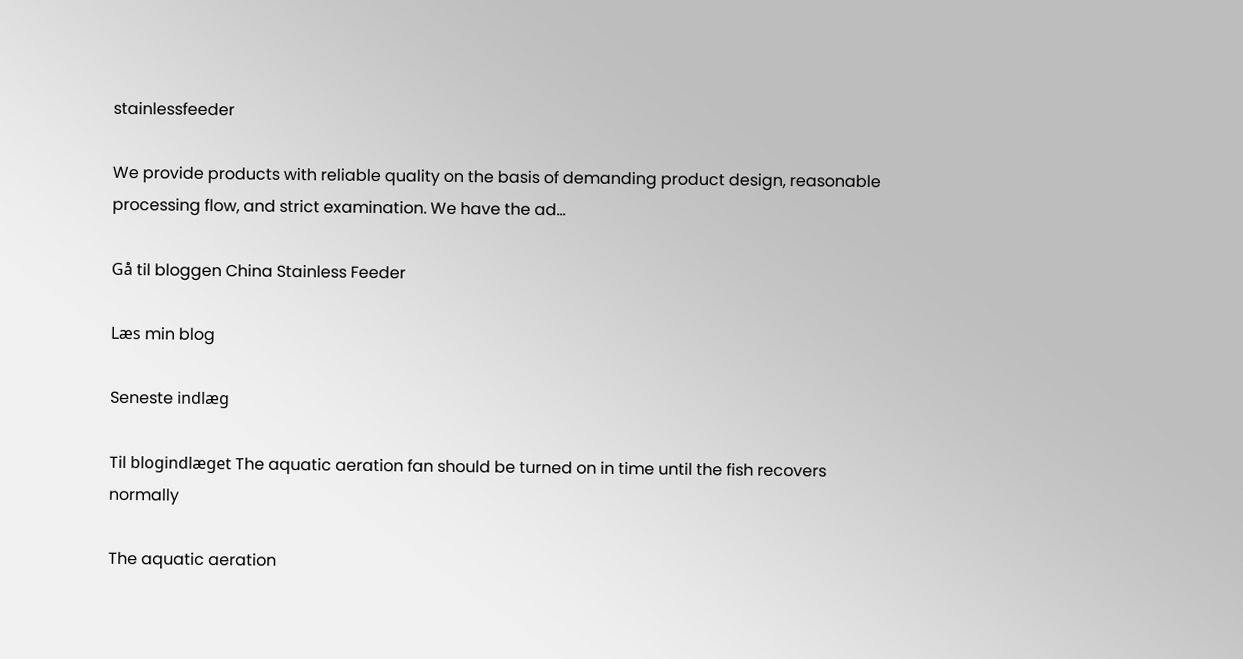stainlessfeeder

We provide products with reliable quality on the basis of demanding product design, reasonable processing flow, and strict examination. We have the ad...

Gå til bloggen China Stainless Feeder

Læs min blog

Seneste indlæg

Til blogindlæget The aquatic aeration fan should be turned on in time until the fish recovers normally

The aquatic aeration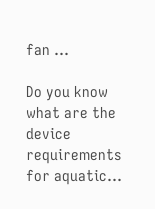fan ...

Do you know what are the device requirements for aquatic...